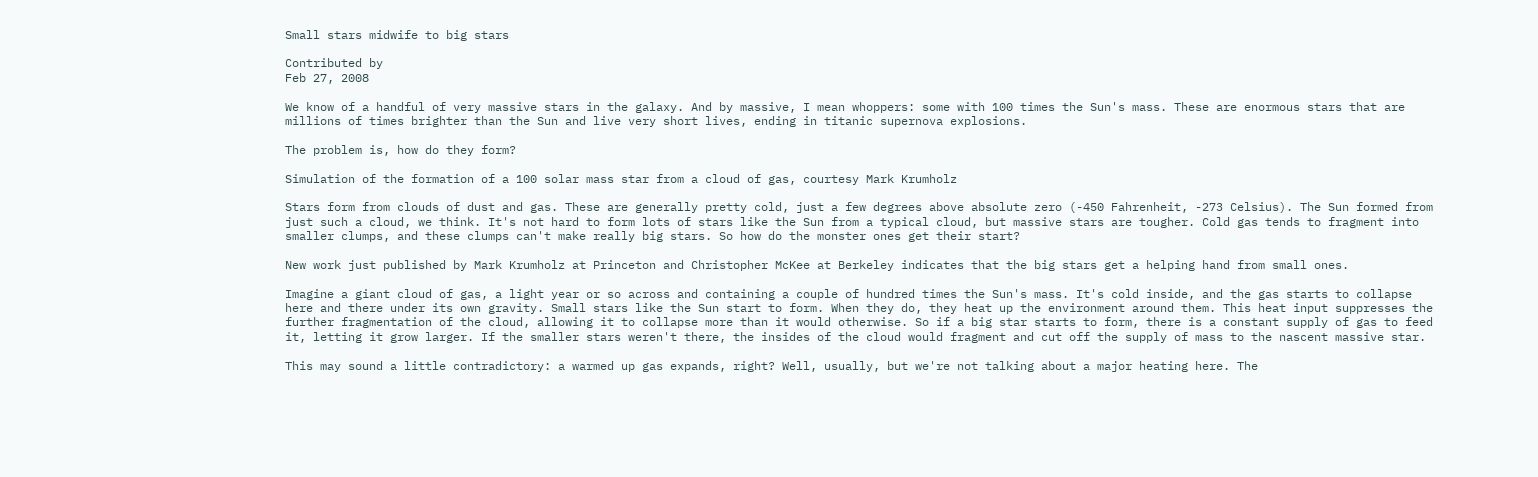Small stars midwife to big stars

Contributed by
Feb 27, 2008

We know of a handful of very massive stars in the galaxy. And by massive, I mean whoppers: some with 100 times the Sun's mass. These are enormous stars that are millions of times brighter than the Sun and live very short lives, ending in titanic supernova explosions.

The problem is, how do they form?

Simulation of the formation of a 100 solar mass star from a cloud of gas, courtesy Mark Krumholz

Stars form from clouds of dust and gas. These are generally pretty cold, just a few degrees above absolute zero (-450 Fahrenheit, -273 Celsius). The Sun formed from just such a cloud, we think. It's not hard to form lots of stars like the Sun from a typical cloud, but massive stars are tougher. Cold gas tends to fragment into smaller clumps, and these clumps can't make really big stars. So how do the monster ones get their start?

New work just published by Mark Krumholz at Princeton and Christopher McKee at Berkeley indicates that the big stars get a helping hand from small ones.

Imagine a giant cloud of gas, a light year or so across and containing a couple of hundred times the Sun's mass. It's cold inside, and the gas starts to collapse here and there under its own gravity. Small stars like the Sun start to form. When they do, they heat up the environment around them. This heat input suppresses the further fragmentation of the cloud, allowing it to collapse more than it would otherwise. So if a big star starts to form, there is a constant supply of gas to feed it, letting it grow larger. If the smaller stars weren't there, the insides of the cloud would fragment and cut off the supply of mass to the nascent massive star.

This may sound a little contradictory: a warmed up gas expands, right? Well, usually, but we're not talking about a major heating here. The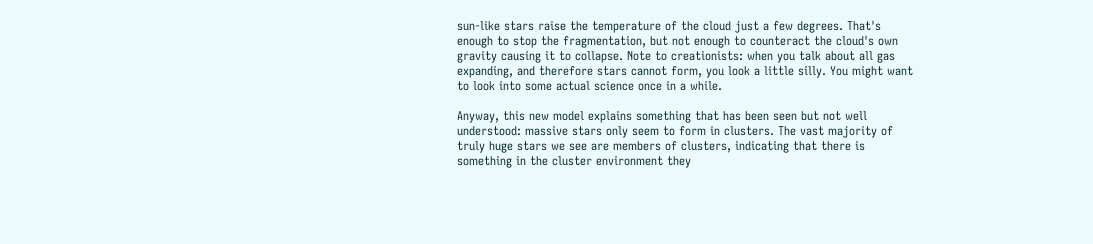sun-like stars raise the temperature of the cloud just a few degrees. That's enough to stop the fragmentation, but not enough to counteract the cloud's own gravity causing it to collapse. Note to creationists: when you talk about all gas expanding, and therefore stars cannot form, you look a little silly. You might want to look into some actual science once in a while.

Anyway, this new model explains something that has been seen but not well understood: massive stars only seem to form in clusters. The vast majority of truly huge stars we see are members of clusters, indicating that there is something in the cluster environment they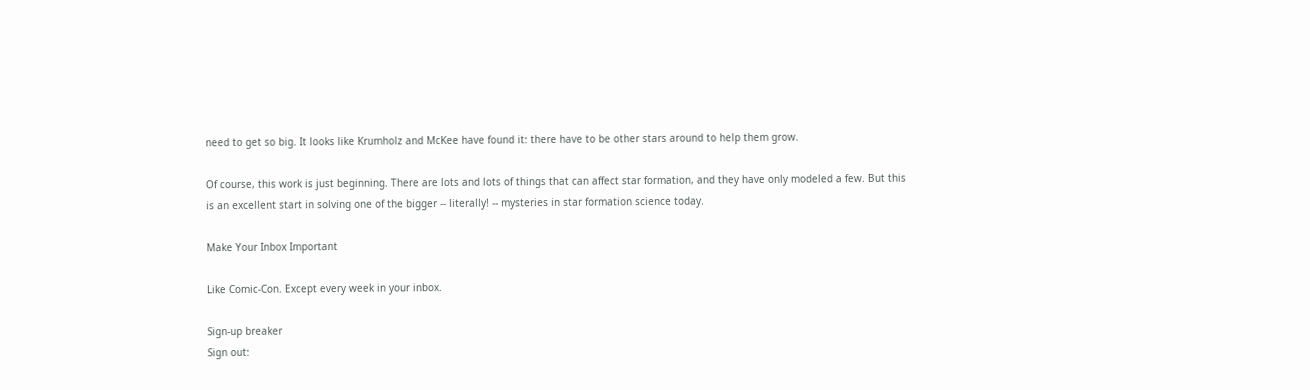need to get so big. It looks like Krumholz and McKee have found it: there have to be other stars around to help them grow.

Of course, this work is just beginning. There are lots and lots of things that can affect star formation, and they have only modeled a few. But this is an excellent start in solving one of the bigger -- literally! -- mysteries in star formation science today.

Make Your Inbox Important

Like Comic-Con. Except every week in your inbox.

Sign-up breaker
Sign out: